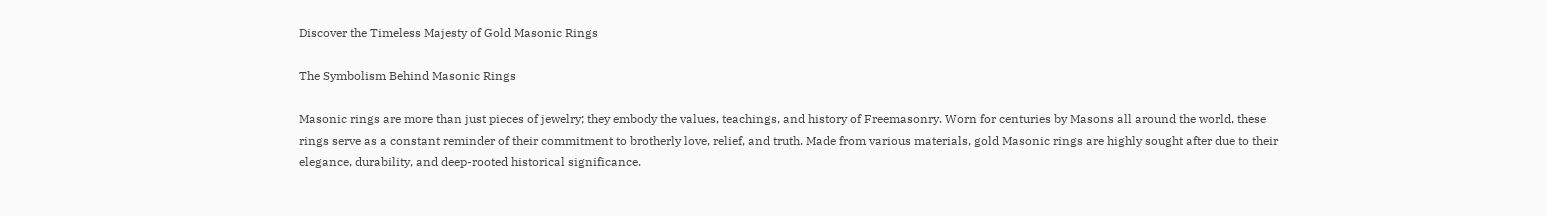Discover the Timeless Majesty of Gold Masonic Rings

The Symbolism Behind Masonic Rings

Masonic rings are more than just pieces of jewelry; they embody the values, teachings, and history of Freemasonry. Worn for centuries by Masons all around the world, these rings serve as a constant reminder of their commitment to brotherly love, relief, and truth. Made from various materials, gold Masonic rings are highly sought after due to their elegance, durability, and deep-rooted historical significance.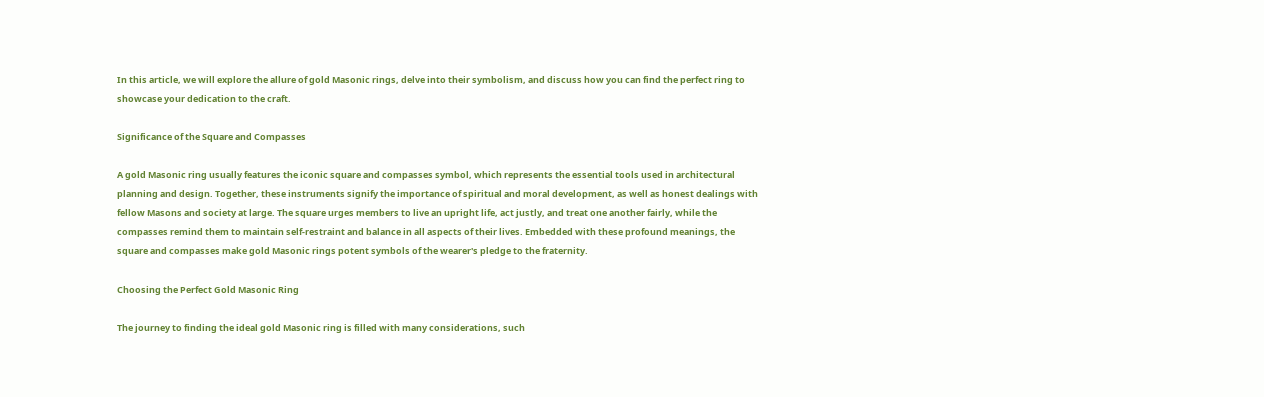In this article, we will explore the allure of gold Masonic rings, delve into their symbolism, and discuss how you can find the perfect ring to showcase your dedication to the craft.

Significance of the Square and Compasses

A gold Masonic ring usually features the iconic square and compasses symbol, which represents the essential tools used in architectural planning and design. Together, these instruments signify the importance of spiritual and moral development, as well as honest dealings with fellow Masons and society at large. The square urges members to live an upright life, act justly, and treat one another fairly, while the compasses remind them to maintain self-restraint and balance in all aspects of their lives. Embedded with these profound meanings, the square and compasses make gold Masonic rings potent symbols of the wearer's pledge to the fraternity.

Choosing the Perfect Gold Masonic Ring

The journey to finding the ideal gold Masonic ring is filled with many considerations, such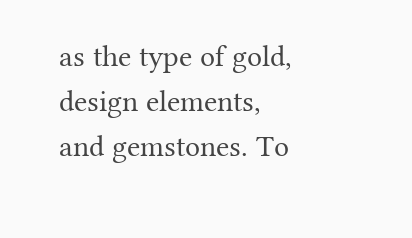as the type of gold, design elements, and gemstones. To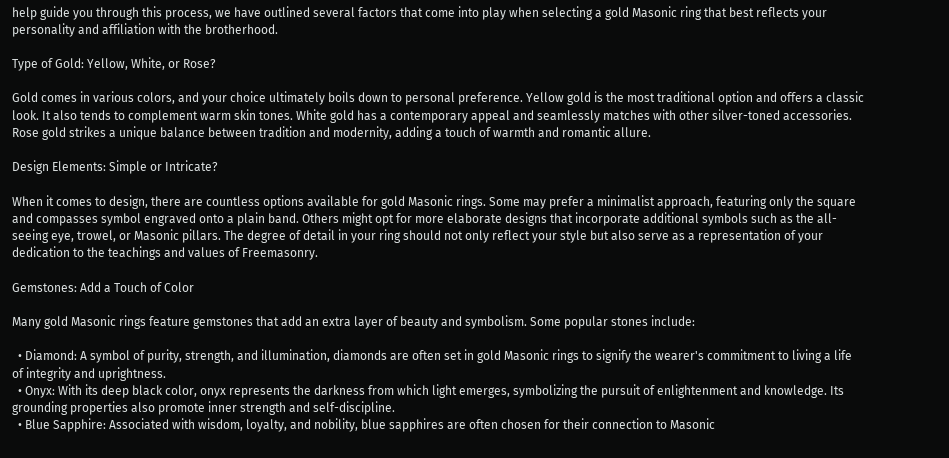help guide you through this process, we have outlined several factors that come into play when selecting a gold Masonic ring that best reflects your personality and affiliation with the brotherhood.

Type of Gold: Yellow, White, or Rose?

Gold comes in various colors, and your choice ultimately boils down to personal preference. Yellow gold is the most traditional option and offers a classic look. It also tends to complement warm skin tones. White gold has a contemporary appeal and seamlessly matches with other silver-toned accessories. Rose gold strikes a unique balance between tradition and modernity, adding a touch of warmth and romantic allure.

Design Elements: Simple or Intricate?

When it comes to design, there are countless options available for gold Masonic rings. Some may prefer a minimalist approach, featuring only the square and compasses symbol engraved onto a plain band. Others might opt for more elaborate designs that incorporate additional symbols such as the all-seeing eye, trowel, or Masonic pillars. The degree of detail in your ring should not only reflect your style but also serve as a representation of your dedication to the teachings and values of Freemasonry.

Gemstones: Add a Touch of Color

Many gold Masonic rings feature gemstones that add an extra layer of beauty and symbolism. Some popular stones include:

  • Diamond: A symbol of purity, strength, and illumination, diamonds are often set in gold Masonic rings to signify the wearer's commitment to living a life of integrity and uprightness.
  • Onyx: With its deep black color, onyx represents the darkness from which light emerges, symbolizing the pursuit of enlightenment and knowledge. Its grounding properties also promote inner strength and self-discipline.
  • Blue Sapphire: Associated with wisdom, loyalty, and nobility, blue sapphires are often chosen for their connection to Masonic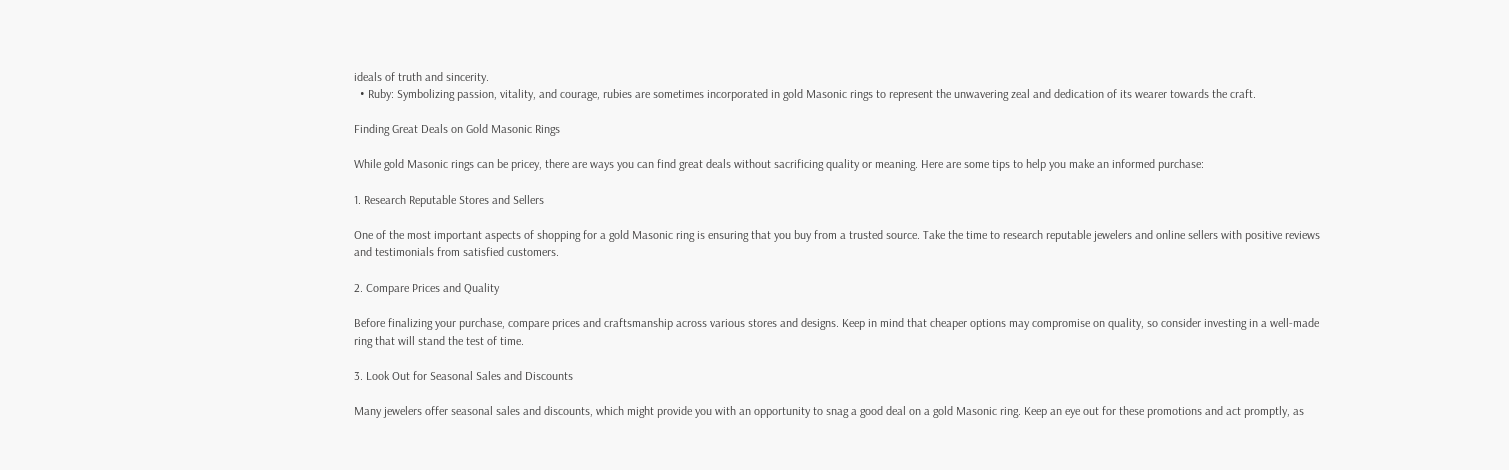ideals of truth and sincerity.
  • Ruby: Symbolizing passion, vitality, and courage, rubies are sometimes incorporated in gold Masonic rings to represent the unwavering zeal and dedication of its wearer towards the craft.

Finding Great Deals on Gold Masonic Rings

While gold Masonic rings can be pricey, there are ways you can find great deals without sacrificing quality or meaning. Here are some tips to help you make an informed purchase:

1. Research Reputable Stores and Sellers

One of the most important aspects of shopping for a gold Masonic ring is ensuring that you buy from a trusted source. Take the time to research reputable jewelers and online sellers with positive reviews and testimonials from satisfied customers.

2. Compare Prices and Quality

Before finalizing your purchase, compare prices and craftsmanship across various stores and designs. Keep in mind that cheaper options may compromise on quality, so consider investing in a well-made ring that will stand the test of time.

3. Look Out for Seasonal Sales and Discounts

Many jewelers offer seasonal sales and discounts, which might provide you with an opportunity to snag a good deal on a gold Masonic ring. Keep an eye out for these promotions and act promptly, as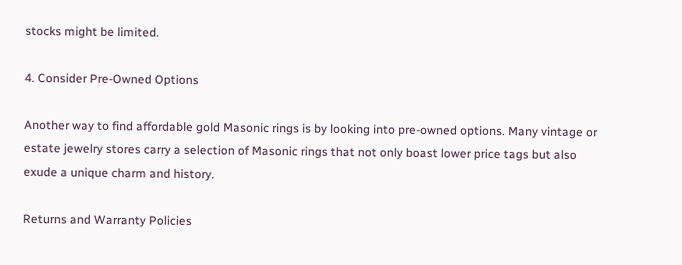stocks might be limited.

4. Consider Pre-Owned Options

Another way to find affordable gold Masonic rings is by looking into pre-owned options. Many vintage or estate jewelry stores carry a selection of Masonic rings that not only boast lower price tags but also exude a unique charm and history.

Returns and Warranty Policies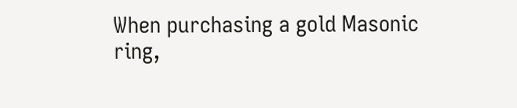When purchasing a gold Masonic ring,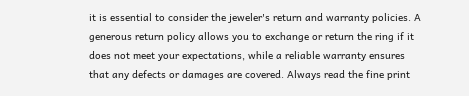it is essential to consider the jeweler's return and warranty policies. A generous return policy allows you to exchange or return the ring if it does not meet your expectations, while a reliable warranty ensures that any defects or damages are covered. Always read the fine print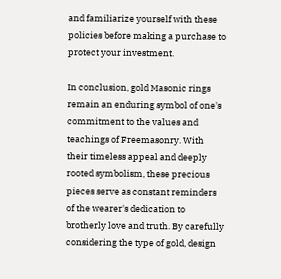and familiarize yourself with these policies before making a purchase to protect your investment.

In conclusion, gold Masonic rings remain an enduring symbol of one's commitment to the values and teachings of Freemasonry. With their timeless appeal and deeply rooted symbolism, these precious pieces serve as constant reminders of the wearer's dedication to brotherly love and truth. By carefully considering the type of gold, design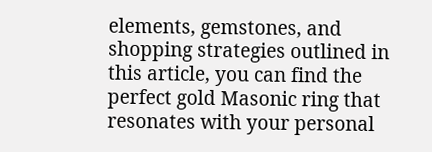elements, gemstones, and shopping strategies outlined in this article, you can find the perfect gold Masonic ring that resonates with your personal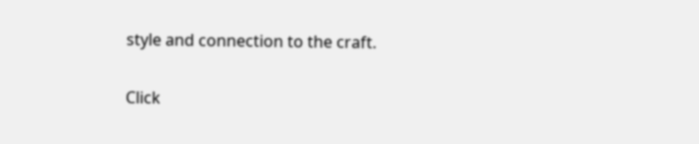style and connection to the craft.

Click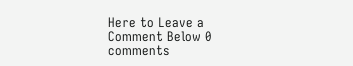Here to Leave a Comment Below 0 comments